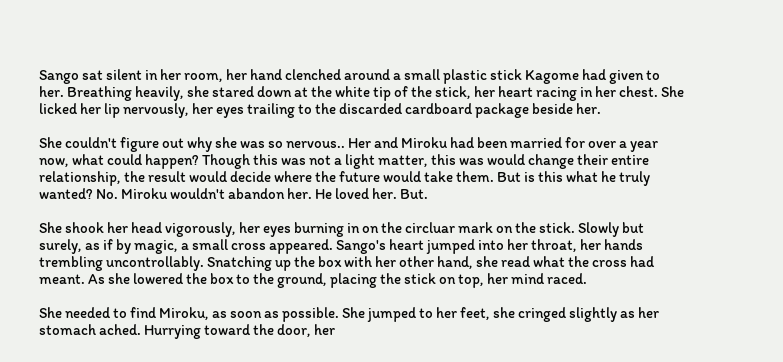Sango sat silent in her room, her hand clenched around a small plastic stick Kagome had given to her. Breathing heavily, she stared down at the white tip of the stick, her heart racing in her chest. She licked her lip nervously, her eyes trailing to the discarded cardboard package beside her.

She couldn't figure out why she was so nervous.. Her and Miroku had been married for over a year now, what could happen? Though this was not a light matter, this was would change their entire relationship, the result would decide where the future would take them. But is this what he truly wanted? No. Miroku wouldn't abandon her. He loved her. But.

She shook her head vigorously, her eyes burning in on the circluar mark on the stick. Slowly but surely, as if by magic, a small cross appeared. Sango's heart jumped into her throat, her hands trembling uncontrollably. Snatching up the box with her other hand, she read what the cross had meant. As she lowered the box to the ground, placing the stick on top, her mind raced.

She needed to find Miroku, as soon as possible. She jumped to her feet, she cringed slightly as her stomach ached. Hurrying toward the door, her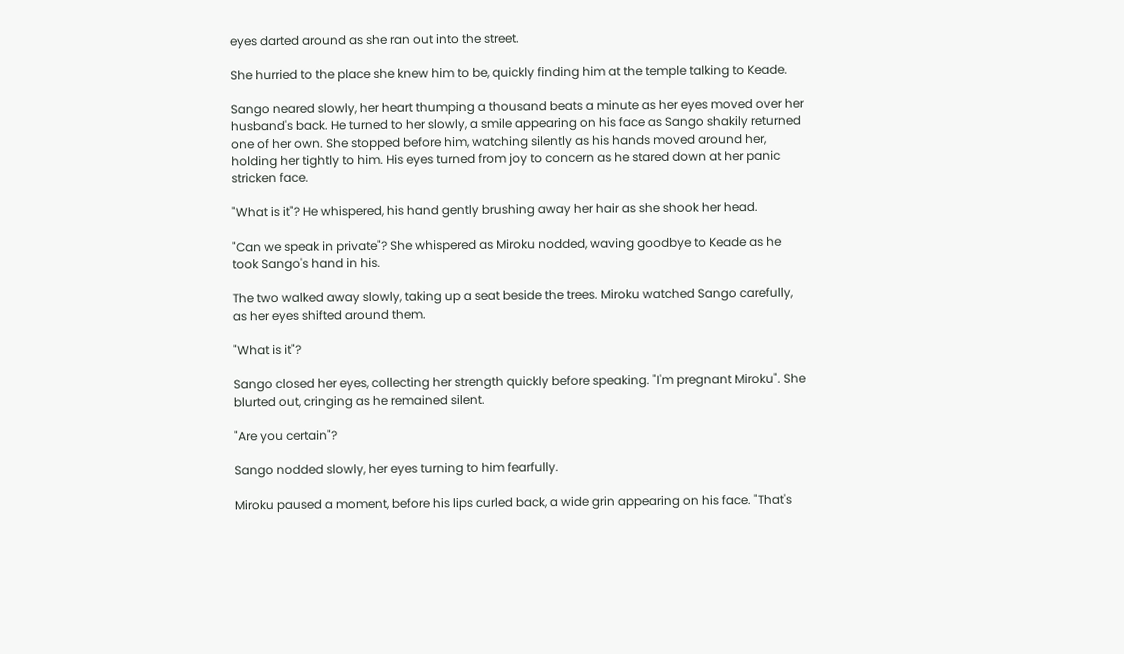eyes darted around as she ran out into the street.

She hurried to the place she knew him to be, quickly finding him at the temple talking to Keade.

Sango neared slowly, her heart thumping a thousand beats a minute as her eyes moved over her husband's back. He turned to her slowly, a smile appearing on his face as Sango shakily returned one of her own. She stopped before him, watching silently as his hands moved around her, holding her tightly to him. His eyes turned from joy to concern as he stared down at her panic stricken face.

"What is it"? He whispered, his hand gently brushing away her hair as she shook her head.

"Can we speak in private"? She whispered as Miroku nodded, waving goodbye to Keade as he took Sango's hand in his.

The two walked away slowly, taking up a seat beside the trees. Miroku watched Sango carefully, as her eyes shifted around them.

"What is it"?

Sango closed her eyes, collecting her strength quickly before speaking. "I'm pregnant Miroku". She blurted out, cringing as he remained silent.

"Are you certain"?

Sango nodded slowly, her eyes turning to him fearfully.

Miroku paused a moment, before his lips curled back, a wide grin appearing on his face. "That's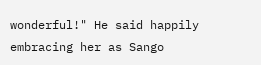wonderful!" He said happily embracing her as Sango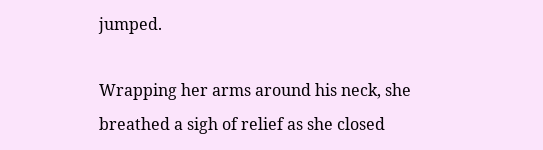jumped.

Wrapping her arms around his neck, she breathed a sigh of relief as she closed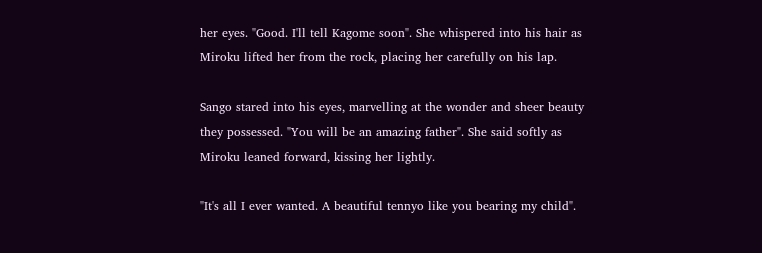her eyes. "Good. I'll tell Kagome soon". She whispered into his hair as Miroku lifted her from the rock, placing her carefully on his lap.

Sango stared into his eyes, marvelling at the wonder and sheer beauty they possessed. "You will be an amazing father". She said softly as Miroku leaned forward, kissing her lightly.

"It's all I ever wanted. A beautiful tennyo like you bearing my child".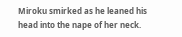Miroku smirked as he leaned his head into the nape of her neck.